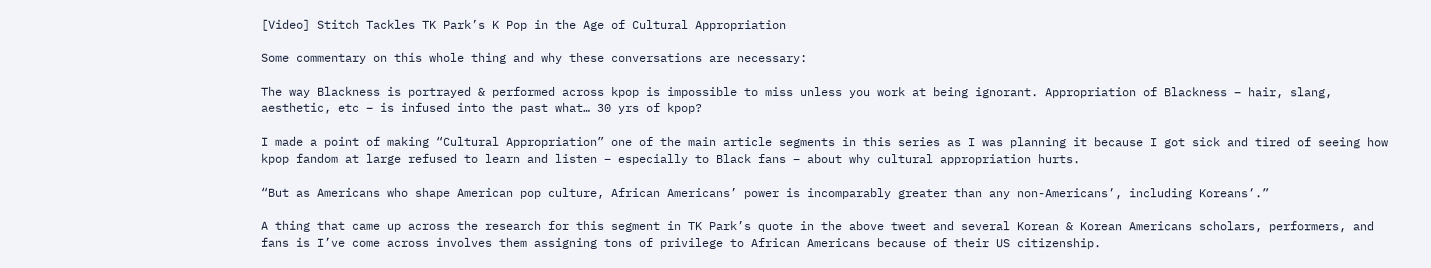[Video] Stitch Tackles TK Park’s K Pop in the Age of Cultural Appropriation

Some commentary on this whole thing and why these conversations are necessary:

The way Blackness is portrayed & performed across kpop is impossible to miss unless you work at being ignorant. Appropriation of Blackness – hair, slang, aesthetic, etc – is infused into the past what… 30 yrs of kpop?

I made a point of making “Cultural Appropriation” one of the main article segments in this series as I was planning it because I got sick and tired of seeing how kpop fandom at large refused to learn and listen – especially to Black fans – about why cultural appropriation hurts.

“But as Americans who shape American pop culture, African Americans’ power is incomparably greater than any non-Americans’, including Koreans’.”

A thing that came up across the research for this segment in TK Park’s quote in the above tweet and several Korean & Korean Americans scholars, performers, and fans is I’ve come across involves them assigning tons of privilege to African Americans because of their US citizenship.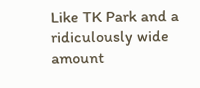Like TK Park and a ridiculously wide amount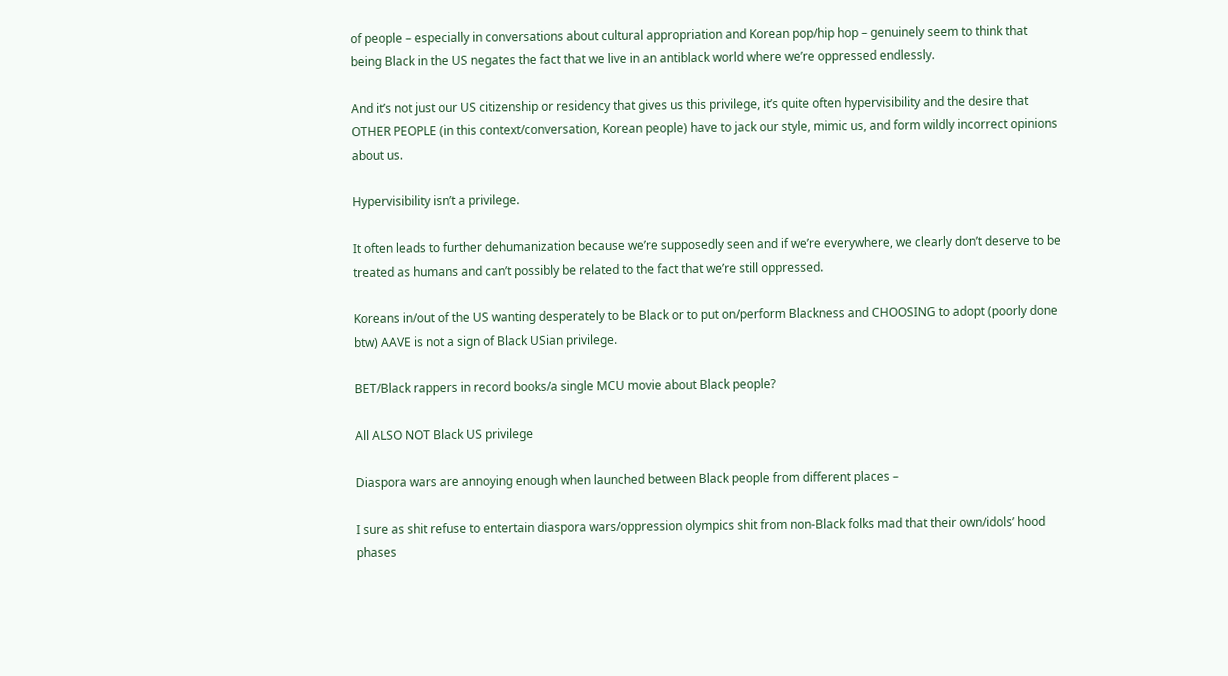of people – especially in conversations about cultural appropriation and Korean pop/hip hop – genuinely seem to think that being Black in the US negates the fact that we live in an antiblack world where we’re oppressed endlessly.

And it’s not just our US citizenship or residency that gives us this privilege, it’s quite often hypervisibility and the desire that OTHER PEOPLE (in this context/conversation, Korean people) have to jack our style, mimic us, and form wildly incorrect opinions about us.

Hypervisibility isn’t a privilege.

It often leads to further dehumanization because we’re supposedly seen and if we’re everywhere, we clearly don’t deserve to be treated as humans and can’t possibly be related to the fact that we’re still oppressed.

Koreans in/out of the US wanting desperately to be Black or to put on/perform Blackness and CHOOSING to adopt (poorly done btw) AAVE is not a sign of Black USian privilege.

BET/Black rappers in record books/a single MCU movie about Black people?

All ALSO NOT Black US privilege

Diaspora wars are annoying enough when launched between Black people from different places –

I sure as shit refuse to entertain diaspora wars/oppression olympics shit from non-Black folks mad that their own/idols’ hood phases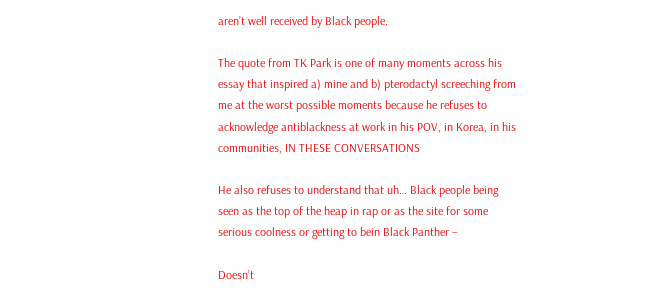aren’t well received by Black people.

The quote from TK Park is one of many moments across his essay that inspired a) mine and b) pterodactyl screeching from me at the worst possible moments because he refuses to acknowledge antiblackness at work in his POV, in Korea, in his communities, IN THESE CONVERSATIONS

He also refuses to understand that uh… Black people being seen as the top of the heap in rap or as the site for some serious coolness or getting to bein Black Panther –

Doesn’t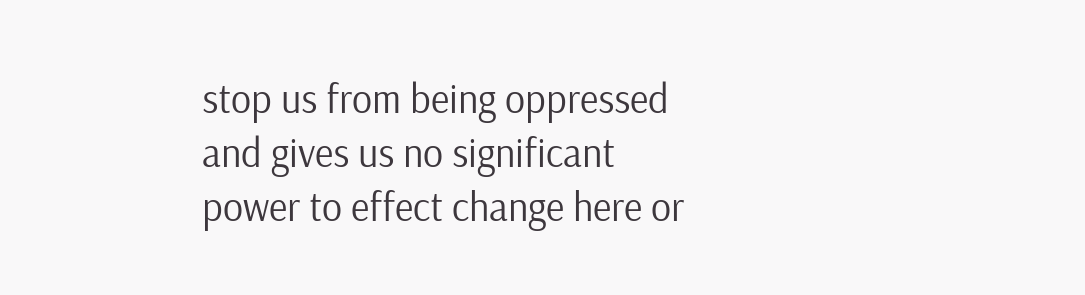stop us from being oppressed and gives us no significant power to effect change here or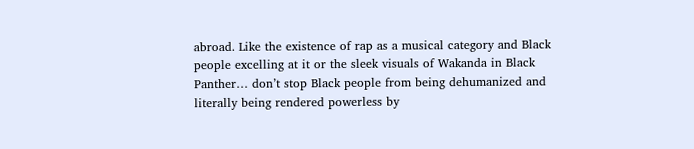abroad. Like the existence of rap as a musical category and Black people excelling at it or the sleek visuals of Wakanda in Black Panther… don’t stop Black people from being dehumanized and literally being rendered powerless by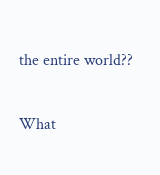the entire world??

What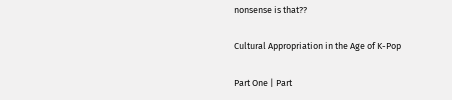nonsense is that??

Cultural Appropriation in the Age of K-Pop

Part One | Part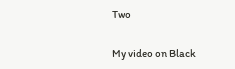Two

My video on Black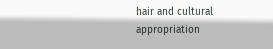hair and cultural appropriation